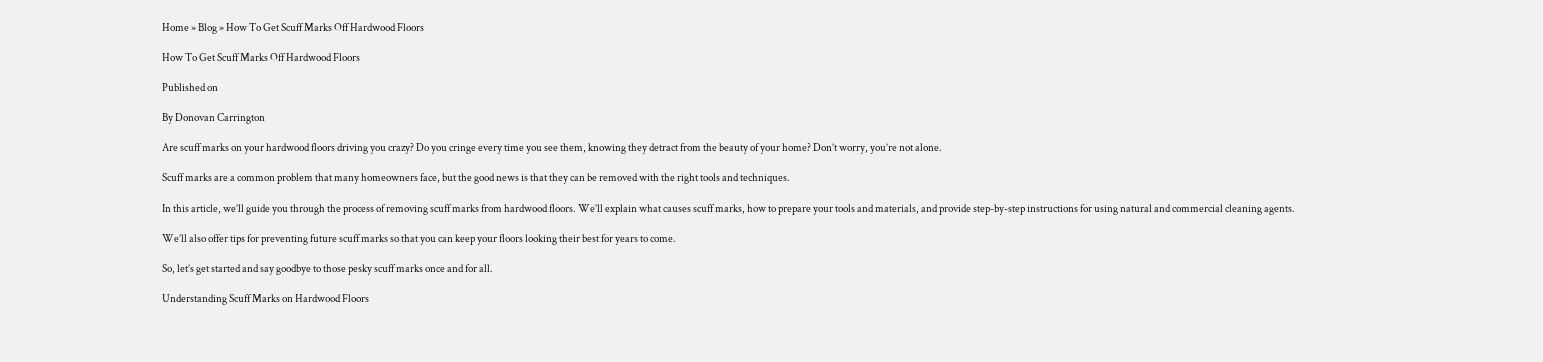Home » Blog » How To Get Scuff Marks Off Hardwood Floors

How To Get Scuff Marks Off Hardwood Floors

Published on

By Donovan Carrington

Are scuff marks on your hardwood floors driving you crazy? Do you cringe every time you see them, knowing they detract from the beauty of your home? Don’t worry, you’re not alone.

Scuff marks are a common problem that many homeowners face, but the good news is that they can be removed with the right tools and techniques.

In this article, we’ll guide you through the process of removing scuff marks from hardwood floors. We’ll explain what causes scuff marks, how to prepare your tools and materials, and provide step-by-step instructions for using natural and commercial cleaning agents.

We’ll also offer tips for preventing future scuff marks so that you can keep your floors looking their best for years to come.

So, let’s get started and say goodbye to those pesky scuff marks once and for all.

Understanding Scuff Marks on Hardwood Floors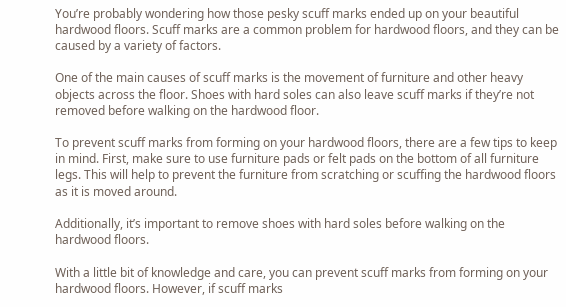You’re probably wondering how those pesky scuff marks ended up on your beautiful hardwood floors. Scuff marks are a common problem for hardwood floors, and they can be caused by a variety of factors.

One of the main causes of scuff marks is the movement of furniture and other heavy objects across the floor. Shoes with hard soles can also leave scuff marks if they’re not removed before walking on the hardwood floor.

To prevent scuff marks from forming on your hardwood floors, there are a few tips to keep in mind. First, make sure to use furniture pads or felt pads on the bottom of all furniture legs. This will help to prevent the furniture from scratching or scuffing the hardwood floors as it is moved around.

Additionally, it’s important to remove shoes with hard soles before walking on the hardwood floors.

With a little bit of knowledge and care, you can prevent scuff marks from forming on your hardwood floors. However, if scuff marks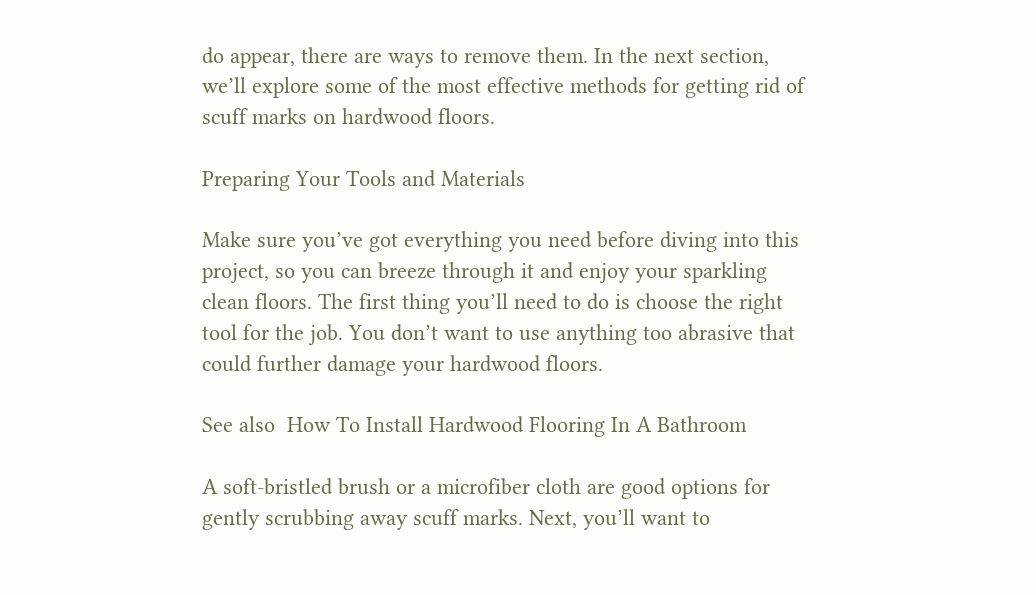do appear, there are ways to remove them. In the next section, we’ll explore some of the most effective methods for getting rid of scuff marks on hardwood floors.

Preparing Your Tools and Materials

Make sure you’ve got everything you need before diving into this project, so you can breeze through it and enjoy your sparkling clean floors. The first thing you’ll need to do is choose the right tool for the job. You don’t want to use anything too abrasive that could further damage your hardwood floors.

See also  How To Install Hardwood Flooring In A Bathroom

A soft-bristled brush or a microfiber cloth are good options for gently scrubbing away scuff marks. Next, you’ll want to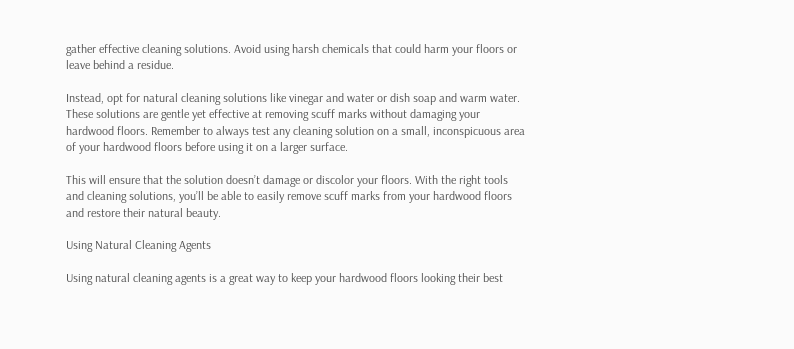gather effective cleaning solutions. Avoid using harsh chemicals that could harm your floors or leave behind a residue.

Instead, opt for natural cleaning solutions like vinegar and water or dish soap and warm water. These solutions are gentle yet effective at removing scuff marks without damaging your hardwood floors. Remember to always test any cleaning solution on a small, inconspicuous area of your hardwood floors before using it on a larger surface.

This will ensure that the solution doesn’t damage or discolor your floors. With the right tools and cleaning solutions, you’ll be able to easily remove scuff marks from your hardwood floors and restore their natural beauty.

Using Natural Cleaning Agents

Using natural cleaning agents is a great way to keep your hardwood floors looking their best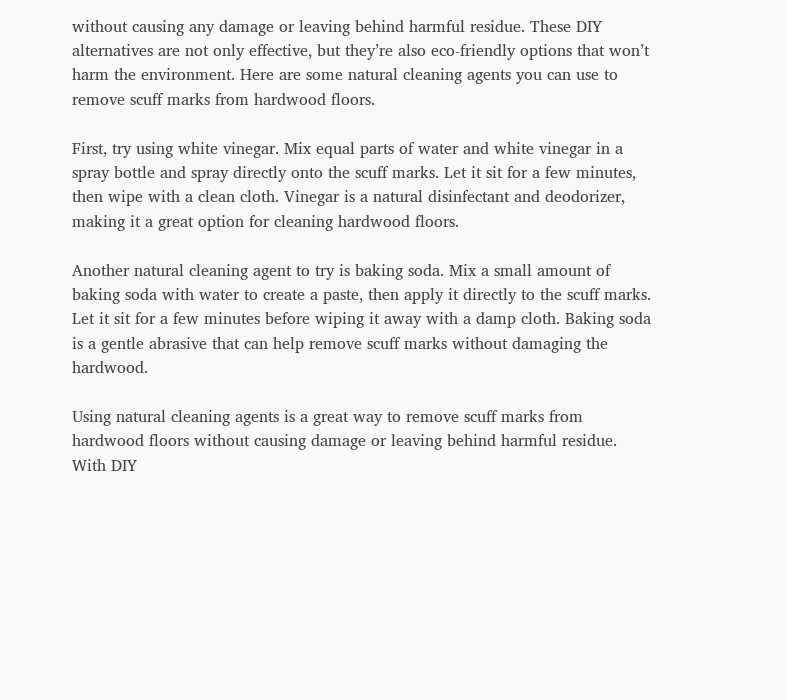without causing any damage or leaving behind harmful residue. These DIY alternatives are not only effective, but they’re also eco-friendly options that won’t harm the environment. Here are some natural cleaning agents you can use to remove scuff marks from hardwood floors.

First, try using white vinegar. Mix equal parts of water and white vinegar in a spray bottle and spray directly onto the scuff marks. Let it sit for a few minutes, then wipe with a clean cloth. Vinegar is a natural disinfectant and deodorizer, making it a great option for cleaning hardwood floors.

Another natural cleaning agent to try is baking soda. Mix a small amount of baking soda with water to create a paste, then apply it directly to the scuff marks. Let it sit for a few minutes before wiping it away with a damp cloth. Baking soda is a gentle abrasive that can help remove scuff marks without damaging the hardwood.

Using natural cleaning agents is a great way to remove scuff marks from hardwood floors without causing damage or leaving behind harmful residue. With DIY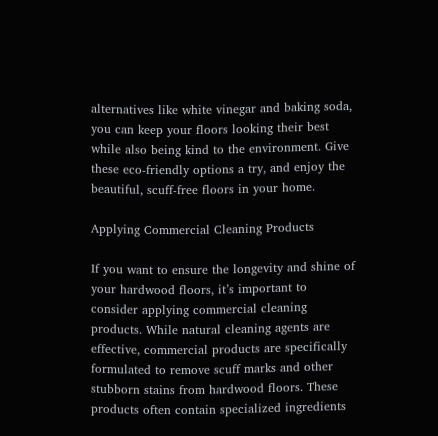alternatives like white vinegar and baking soda, you can keep your floors looking their best while also being kind to the environment. Give these eco-friendly options a try, and enjoy the beautiful, scuff-free floors in your home.

Applying Commercial Cleaning Products

If you want to ensure the longevity and shine of your hardwood floors, it’s important to consider applying commercial cleaning products. While natural cleaning agents are effective, commercial products are specifically formulated to remove scuff marks and other stubborn stains from hardwood floors. These products often contain specialized ingredients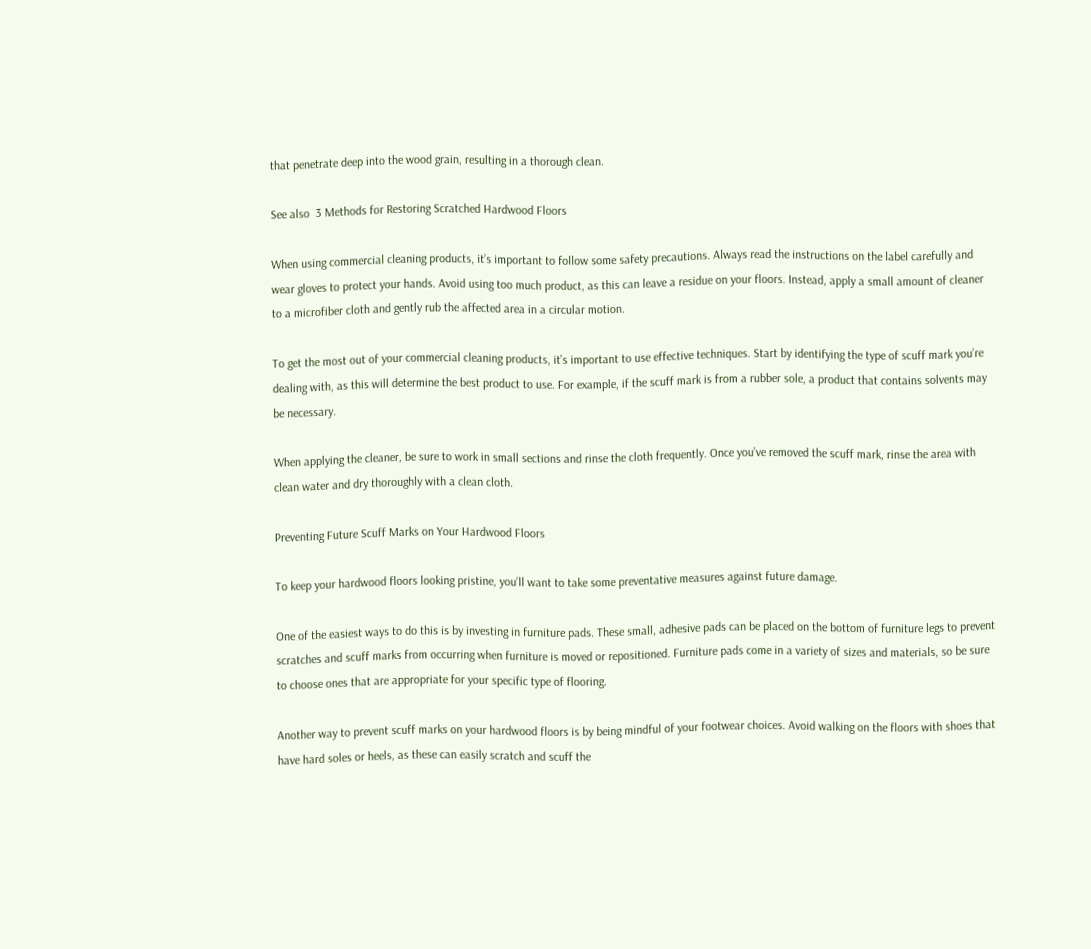that penetrate deep into the wood grain, resulting in a thorough clean.

See also  3 Methods for Restoring Scratched Hardwood Floors

When using commercial cleaning products, it’s important to follow some safety precautions. Always read the instructions on the label carefully and wear gloves to protect your hands. Avoid using too much product, as this can leave a residue on your floors. Instead, apply a small amount of cleaner to a microfiber cloth and gently rub the affected area in a circular motion.

To get the most out of your commercial cleaning products, it’s important to use effective techniques. Start by identifying the type of scuff mark you’re dealing with, as this will determine the best product to use. For example, if the scuff mark is from a rubber sole, a product that contains solvents may be necessary.

When applying the cleaner, be sure to work in small sections and rinse the cloth frequently. Once you’ve removed the scuff mark, rinse the area with clean water and dry thoroughly with a clean cloth.

Preventing Future Scuff Marks on Your Hardwood Floors

To keep your hardwood floors looking pristine, you’ll want to take some preventative measures against future damage.

One of the easiest ways to do this is by investing in furniture pads. These small, adhesive pads can be placed on the bottom of furniture legs to prevent scratches and scuff marks from occurring when furniture is moved or repositioned. Furniture pads come in a variety of sizes and materials, so be sure to choose ones that are appropriate for your specific type of flooring.

Another way to prevent scuff marks on your hardwood floors is by being mindful of your footwear choices. Avoid walking on the floors with shoes that have hard soles or heels, as these can easily scratch and scuff the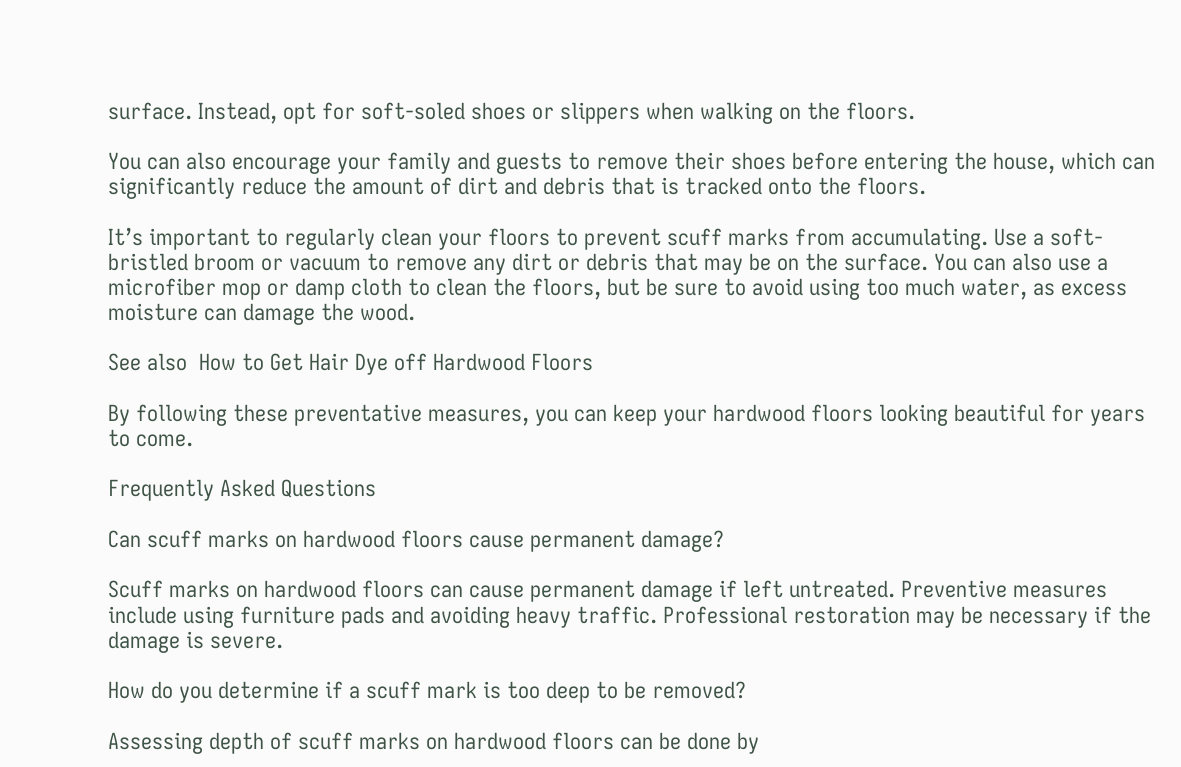surface. Instead, opt for soft-soled shoes or slippers when walking on the floors.

You can also encourage your family and guests to remove their shoes before entering the house, which can significantly reduce the amount of dirt and debris that is tracked onto the floors.

It’s important to regularly clean your floors to prevent scuff marks from accumulating. Use a soft-bristled broom or vacuum to remove any dirt or debris that may be on the surface. You can also use a microfiber mop or damp cloth to clean the floors, but be sure to avoid using too much water, as excess moisture can damage the wood.

See also  How to Get Hair Dye off Hardwood Floors

By following these preventative measures, you can keep your hardwood floors looking beautiful for years to come.

Frequently Asked Questions

Can scuff marks on hardwood floors cause permanent damage?

Scuff marks on hardwood floors can cause permanent damage if left untreated. Preventive measures include using furniture pads and avoiding heavy traffic. Professional restoration may be necessary if the damage is severe.

How do you determine if a scuff mark is too deep to be removed?

Assessing depth of scuff marks on hardwood floors can be done by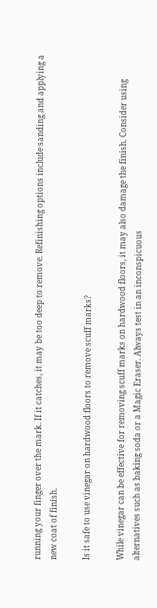running your finger over the mark. If it catches, it may be too deep to remove. Refinishing options include sanding and applying a new coat of finish.

Is it safe to use vinegar on hardwood floors to remove scuff marks?

While vinegar can be effective for removing scuff marks on hardwood floors, it may also damage the finish. Consider using alternatives such as baking soda or a Magic Eraser. Always test in an inconspicuous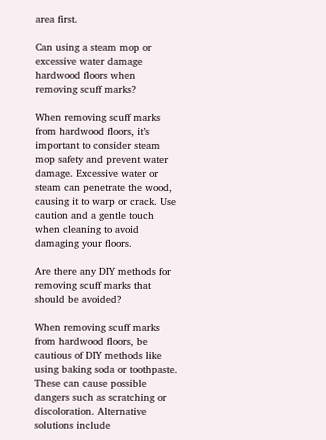area first.

Can using a steam mop or excessive water damage hardwood floors when removing scuff marks?

When removing scuff marks from hardwood floors, it’s important to consider steam mop safety and prevent water damage. Excessive water or steam can penetrate the wood, causing it to warp or crack. Use caution and a gentle touch when cleaning to avoid damaging your floors.

Are there any DIY methods for removing scuff marks that should be avoided?

When removing scuff marks from hardwood floors, be cautious of DIY methods like using baking soda or toothpaste. These can cause possible dangers such as scratching or discoloration. Alternative solutions include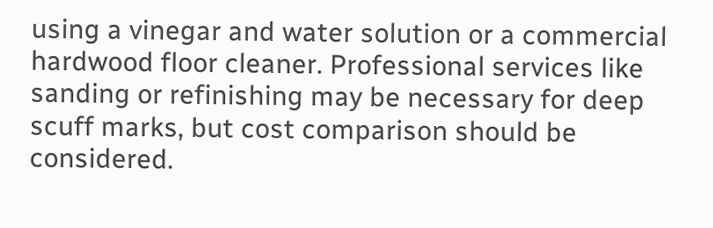using a vinegar and water solution or a commercial hardwood floor cleaner. Professional services like sanding or refinishing may be necessary for deep scuff marks, but cost comparison should be considered.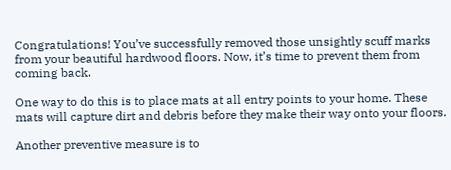Congratulations! You’ve successfully removed those unsightly scuff marks from your beautiful hardwood floors. Now, it’s time to prevent them from coming back.

One way to do this is to place mats at all entry points to your home. These mats will capture dirt and debris before they make their way onto your floors.

Another preventive measure is to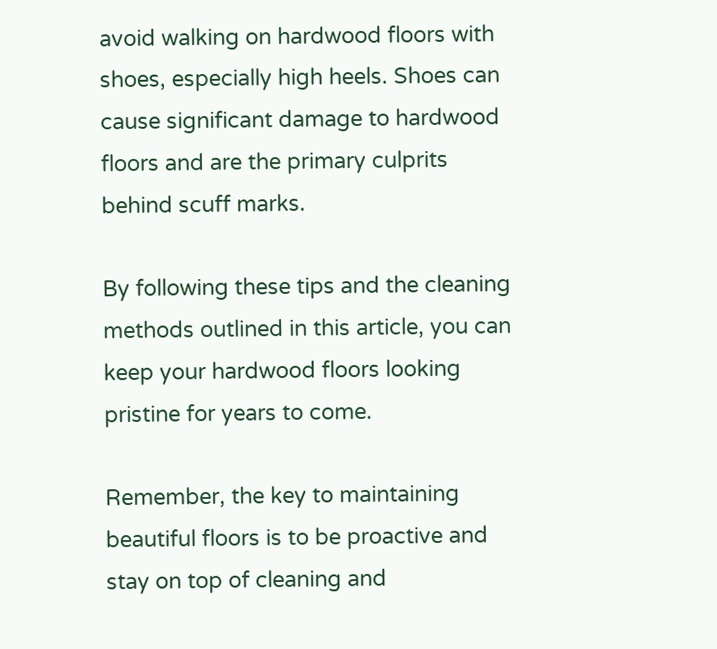avoid walking on hardwood floors with shoes, especially high heels. Shoes can cause significant damage to hardwood floors and are the primary culprits behind scuff marks.

By following these tips and the cleaning methods outlined in this article, you can keep your hardwood floors looking pristine for years to come.

Remember, the key to maintaining beautiful floors is to be proactive and stay on top of cleaning and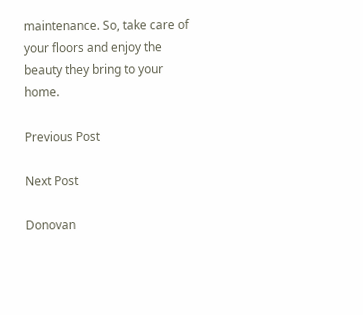maintenance. So, take care of your floors and enjoy the beauty they bring to your home.

Previous Post

Next Post

Donovan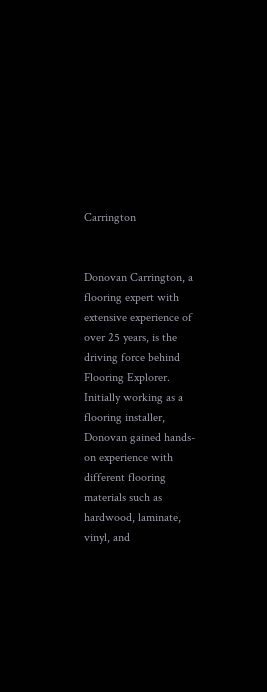Carrington


Donovan Carrington, a flooring expert with extensive experience of over 25 years, is the driving force behind Flooring Explorer. Initially working as a flooring installer, Donovan gained hands-on experience with different flooring materials such as hardwood, laminate, vinyl, and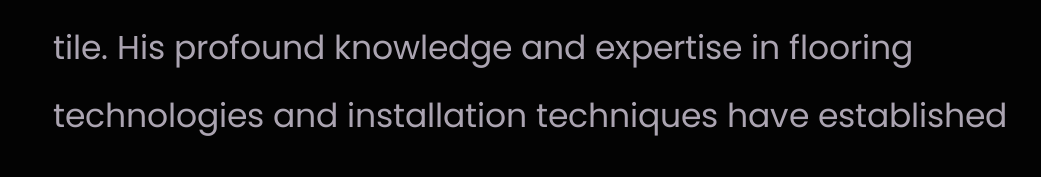tile. His profound knowledge and expertise in flooring technologies and installation techniques have established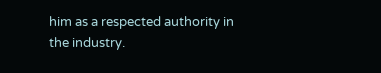him as a respected authority in the industry.